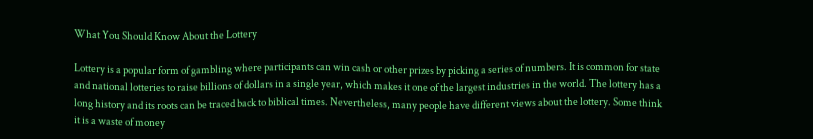What You Should Know About the Lottery

Lottery is a popular form of gambling where participants can win cash or other prizes by picking a series of numbers. It is common for state and national lotteries to raise billions of dollars in a single year, which makes it one of the largest industries in the world. The lottery has a long history and its roots can be traced back to biblical times. Nevertheless, many people have different views about the lottery. Some think it is a waste of money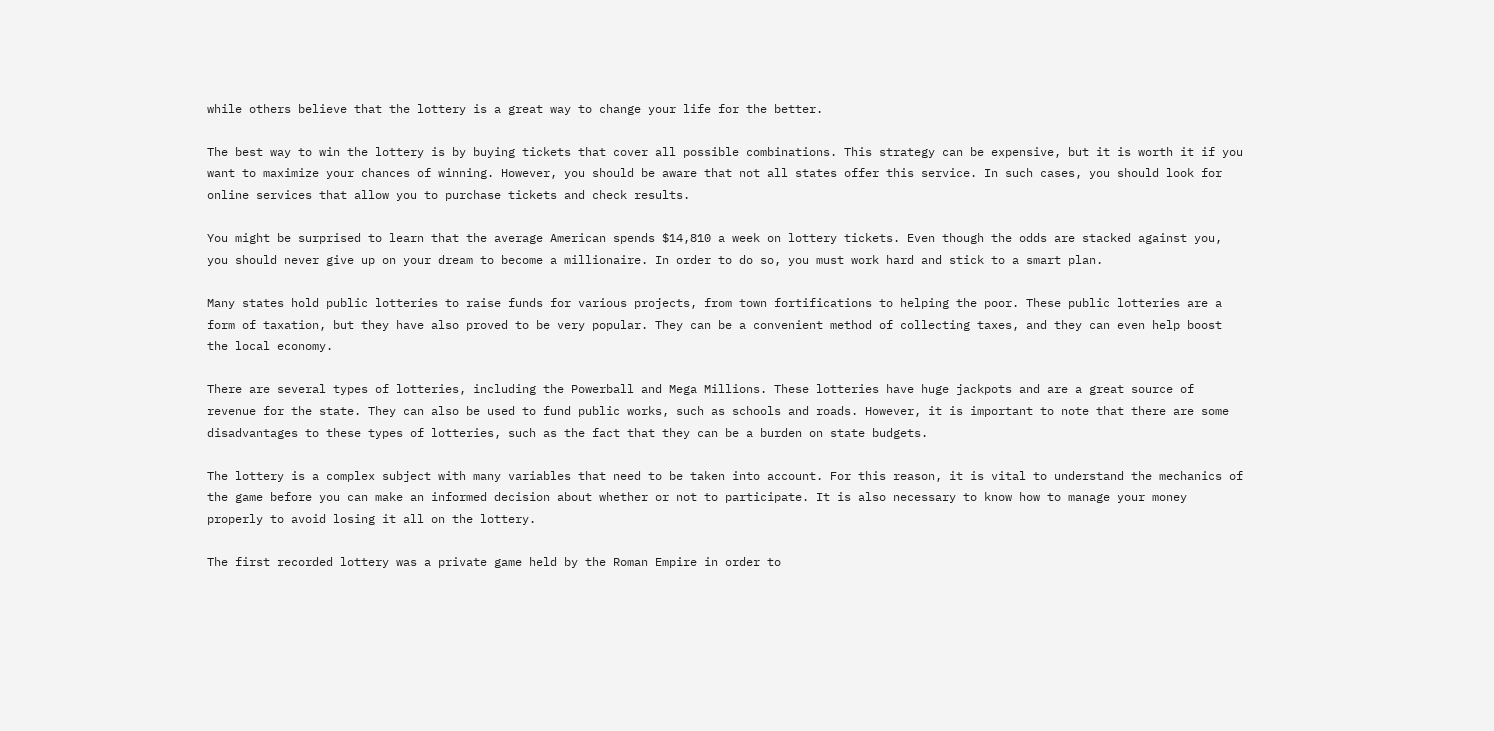while others believe that the lottery is a great way to change your life for the better.

The best way to win the lottery is by buying tickets that cover all possible combinations. This strategy can be expensive, but it is worth it if you want to maximize your chances of winning. However, you should be aware that not all states offer this service. In such cases, you should look for online services that allow you to purchase tickets and check results.

You might be surprised to learn that the average American spends $14,810 a week on lottery tickets. Even though the odds are stacked against you, you should never give up on your dream to become a millionaire. In order to do so, you must work hard and stick to a smart plan.

Many states hold public lotteries to raise funds for various projects, from town fortifications to helping the poor. These public lotteries are a form of taxation, but they have also proved to be very popular. They can be a convenient method of collecting taxes, and they can even help boost the local economy.

There are several types of lotteries, including the Powerball and Mega Millions. These lotteries have huge jackpots and are a great source of revenue for the state. They can also be used to fund public works, such as schools and roads. However, it is important to note that there are some disadvantages to these types of lotteries, such as the fact that they can be a burden on state budgets.

The lottery is a complex subject with many variables that need to be taken into account. For this reason, it is vital to understand the mechanics of the game before you can make an informed decision about whether or not to participate. It is also necessary to know how to manage your money properly to avoid losing it all on the lottery.

The first recorded lottery was a private game held by the Roman Empire in order to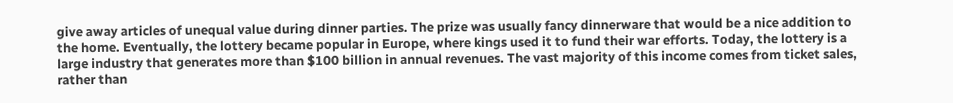give away articles of unequal value during dinner parties. The prize was usually fancy dinnerware that would be a nice addition to the home. Eventually, the lottery became popular in Europe, where kings used it to fund their war efforts. Today, the lottery is a large industry that generates more than $100 billion in annual revenues. The vast majority of this income comes from ticket sales, rather than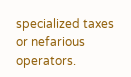specialized taxes or nefarious operators.